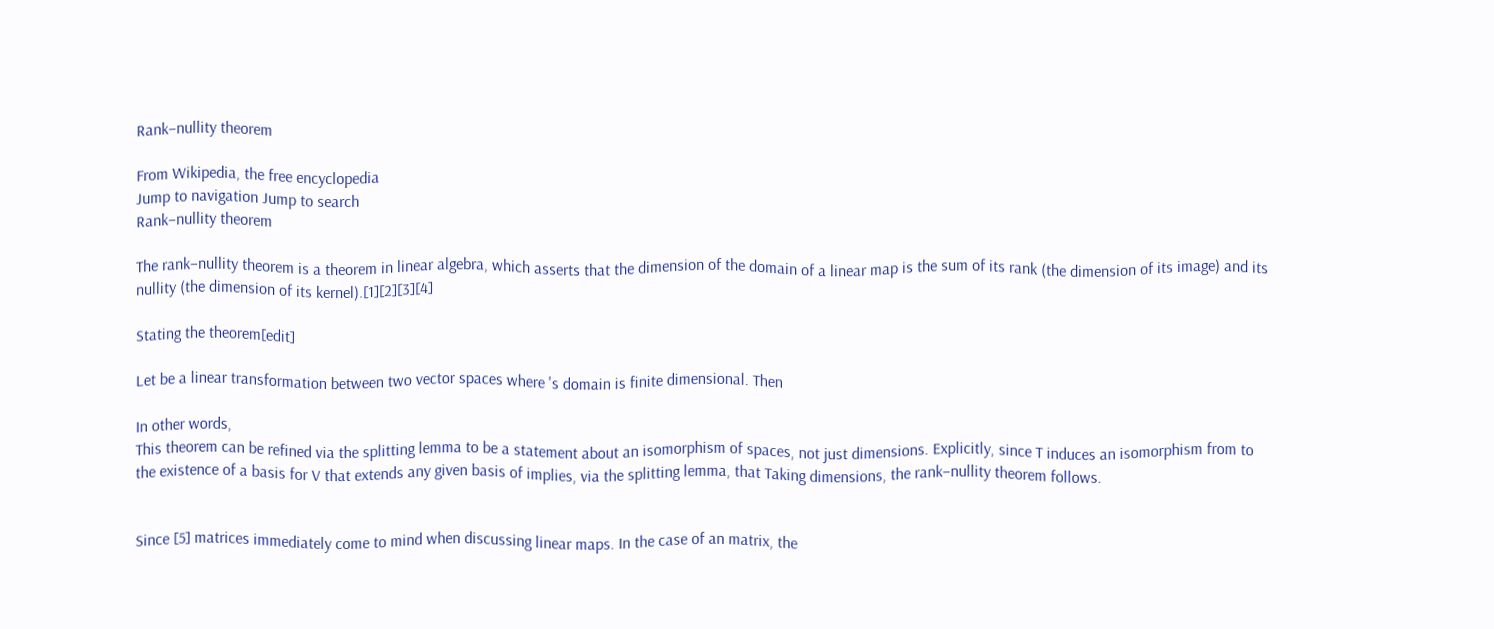Rank–nullity theorem

From Wikipedia, the free encyclopedia
Jump to navigation Jump to search
Rank–nullity theorem

The rank–nullity theorem is a theorem in linear algebra, which asserts that the dimension of the domain of a linear map is the sum of its rank (the dimension of its image) and its nullity (the dimension of its kernel).[1][2][3][4]

Stating the theorem[edit]

Let be a linear transformation between two vector spaces where 's domain is finite dimensional. Then

In other words,
This theorem can be refined via the splitting lemma to be a statement about an isomorphism of spaces, not just dimensions. Explicitly, since T induces an isomorphism from to the existence of a basis for V that extends any given basis of implies, via the splitting lemma, that Taking dimensions, the rank–nullity theorem follows.


Since [5] matrices immediately come to mind when discussing linear maps. In the case of an matrix, the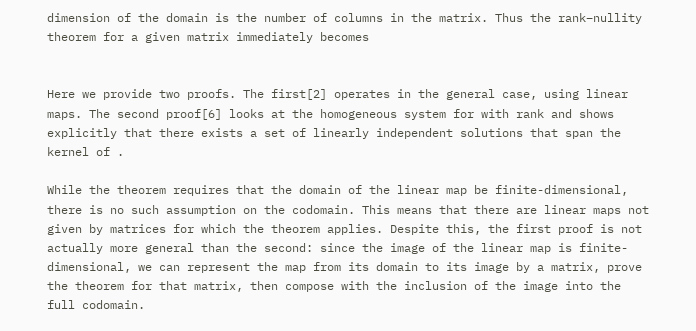dimension of the domain is the number of columns in the matrix. Thus the rank–nullity theorem for a given matrix immediately becomes


Here we provide two proofs. The first[2] operates in the general case, using linear maps. The second proof[6] looks at the homogeneous system for with rank and shows explicitly that there exists a set of linearly independent solutions that span the kernel of .

While the theorem requires that the domain of the linear map be finite-dimensional, there is no such assumption on the codomain. This means that there are linear maps not given by matrices for which the theorem applies. Despite this, the first proof is not actually more general than the second: since the image of the linear map is finite-dimensional, we can represent the map from its domain to its image by a matrix, prove the theorem for that matrix, then compose with the inclusion of the image into the full codomain.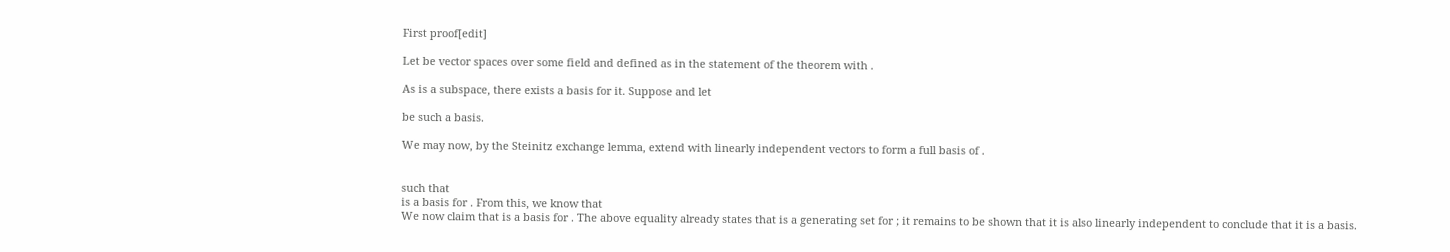First proof[edit]

Let be vector spaces over some field and defined as in the statement of the theorem with .

As is a subspace, there exists a basis for it. Suppose and let

be such a basis.

We may now, by the Steinitz exchange lemma, extend with linearly independent vectors to form a full basis of .


such that
is a basis for . From this, we know that
We now claim that is a basis for . The above equality already states that is a generating set for ; it remains to be shown that it is also linearly independent to conclude that it is a basis.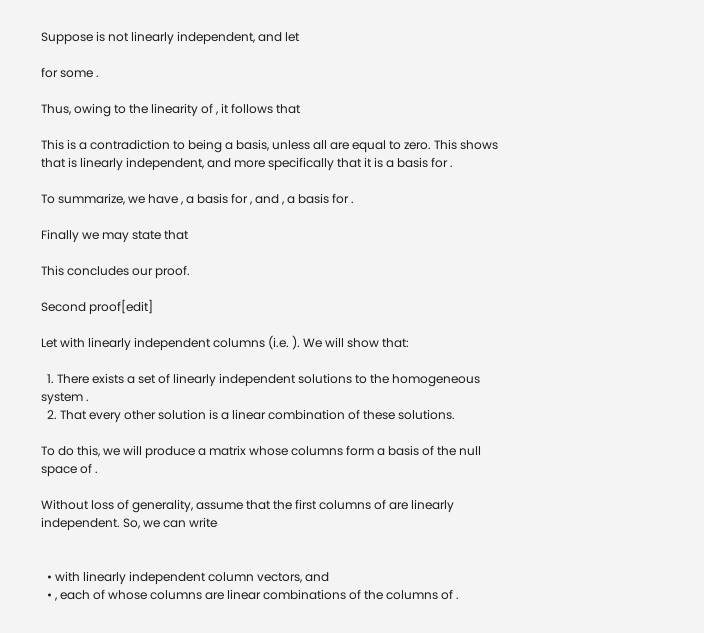Suppose is not linearly independent, and let

for some .

Thus, owing to the linearity of , it follows that

This is a contradiction to being a basis, unless all are equal to zero. This shows that is linearly independent, and more specifically that it is a basis for .

To summarize, we have , a basis for , and , a basis for .

Finally we may state that

This concludes our proof.

Second proof[edit]

Let with linearly independent columns (i.e. ). We will show that:

  1. There exists a set of linearly independent solutions to the homogeneous system .
  2. That every other solution is a linear combination of these solutions.

To do this, we will produce a matrix whose columns form a basis of the null space of .

Without loss of generality, assume that the first columns of are linearly independent. So, we can write


  • with linearly independent column vectors, and
  • , each of whose columns are linear combinations of the columns of .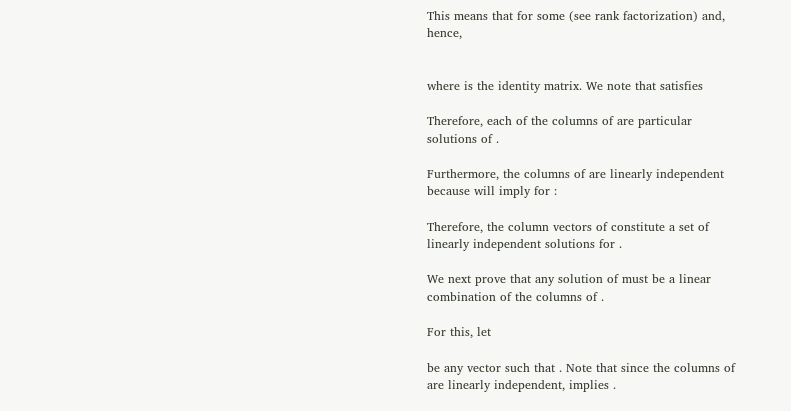This means that for some (see rank factorization) and, hence,


where is the identity matrix. We note that satisfies

Therefore, each of the columns of are particular solutions of .

Furthermore, the columns of are linearly independent because will imply for :

Therefore, the column vectors of constitute a set of linearly independent solutions for .

We next prove that any solution of must be a linear combination of the columns of .

For this, let

be any vector such that . Note that since the columns of are linearly independent, implies .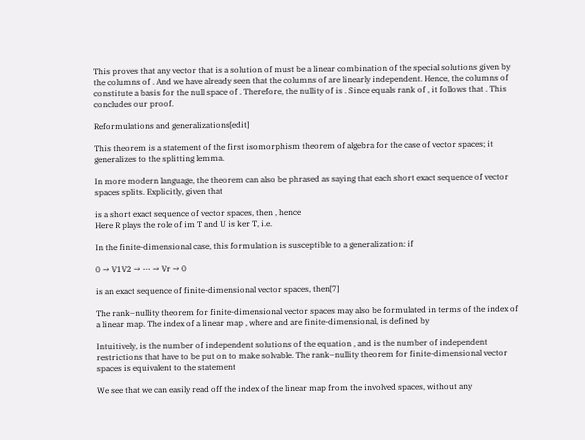This proves that any vector that is a solution of must be a linear combination of the special solutions given by the columns of . And we have already seen that the columns of are linearly independent. Hence, the columns of constitute a basis for the null space of . Therefore, the nullity of is . Since equals rank of , it follows that . This concludes our proof.

Reformulations and generalizations[edit]

This theorem is a statement of the first isomorphism theorem of algebra for the case of vector spaces; it generalizes to the splitting lemma.

In more modern language, the theorem can also be phrased as saying that each short exact sequence of vector spaces splits. Explicitly, given that

is a short exact sequence of vector spaces, then , hence
Here R plays the role of im T and U is ker T, i.e.

In the finite-dimensional case, this formulation is susceptible to a generalization: if

0 → V1V2 → ⋯ → Vr → 0

is an exact sequence of finite-dimensional vector spaces, then[7]

The rank–nullity theorem for finite-dimensional vector spaces may also be formulated in terms of the index of a linear map. The index of a linear map , where and are finite-dimensional, is defined by

Intuitively, is the number of independent solutions of the equation , and is the number of independent restrictions that have to be put on to make solvable. The rank–nullity theorem for finite-dimensional vector spaces is equivalent to the statement

We see that we can easily read off the index of the linear map from the involved spaces, without any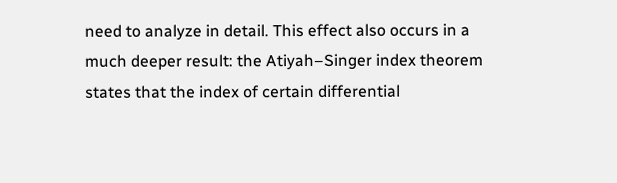need to analyze in detail. This effect also occurs in a much deeper result: the Atiyah–Singer index theorem states that the index of certain differential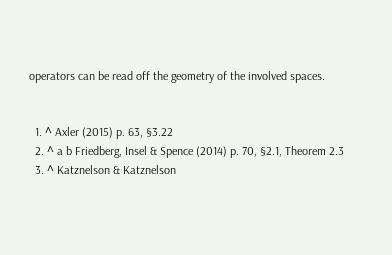operators can be read off the geometry of the involved spaces.


  1. ^ Axler (2015) p. 63, §3.22
  2. ^ a b Friedberg, Insel & Spence (2014) p. 70, §2.1, Theorem 2.3
  3. ^ Katznelson & Katznelson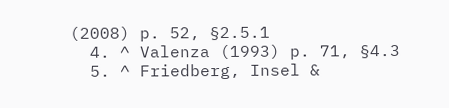(2008) p. 52, §2.5.1
  4. ^ Valenza (1993) p. 71, §4.3
  5. ^ Friedberg, Insel &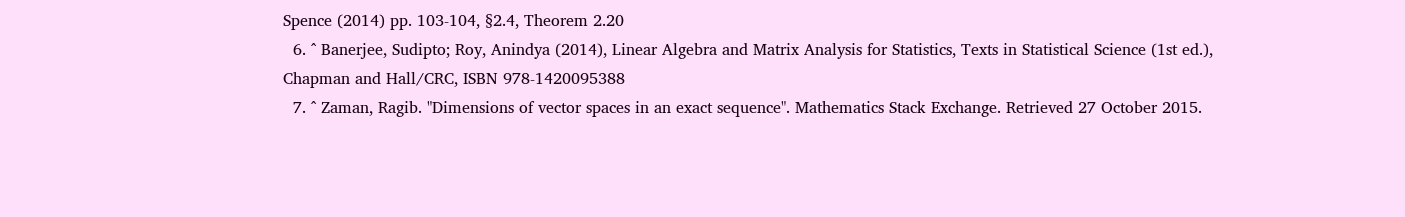Spence (2014) pp. 103-104, §2.4, Theorem 2.20
  6. ^ Banerjee, Sudipto; Roy, Anindya (2014), Linear Algebra and Matrix Analysis for Statistics, Texts in Statistical Science (1st ed.), Chapman and Hall/CRC, ISBN 978-1420095388
  7. ^ Zaman, Ragib. "Dimensions of vector spaces in an exact sequence". Mathematics Stack Exchange. Retrieved 27 October 2015.